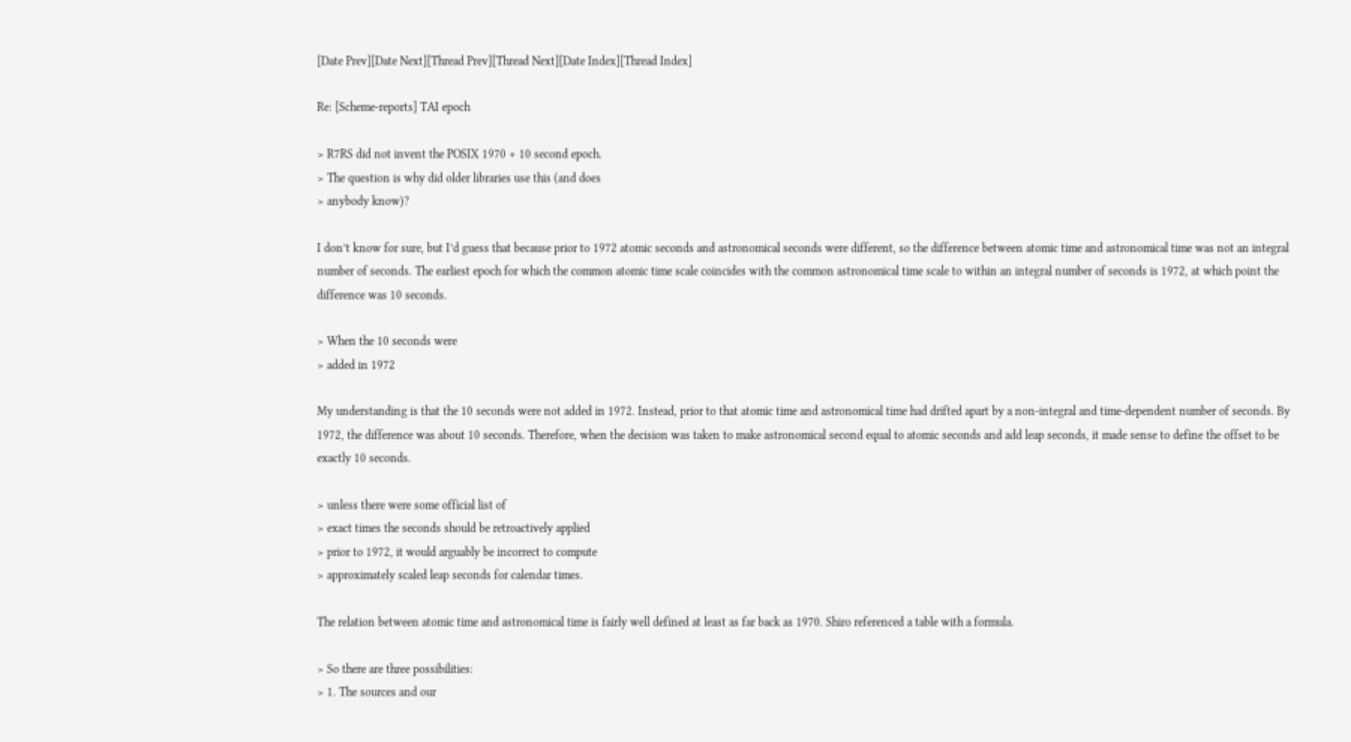[Date Prev][Date Next][Thread Prev][Thread Next][Date Index][Thread Index]

Re: [Scheme-reports] TAI epoch

> R7RS did not invent the POSIX 1970 + 10 second epoch.
> The question is why did older libraries use this (and does
> anybody know)?

I don’t know for sure, but I’d guess that because prior to 1972 atomic seconds and astronomical seconds were different, so the difference between atomic time and astronomical time was not an integral number of seconds. The earliest epoch for which the common atomic time scale coincides with the common astronomical time scale to within an integral number of seconds is 1972, at which point the difference was 10 seconds.

> When the 10 seconds were
> added in 1972

My understanding is that the 10 seconds were not added in 1972. Instead, prior to that atomic time and astronomical time had drifted apart by a non-integral and time-dependent number of seconds. By 1972, the difference was about 10 seconds. Therefore, when the decision was taken to make astronomical second equal to atomic seconds and add leap seconds, it made sense to define the offset to be exactly 10 seconds.

> unless there were some official list of
> exact times the seconds should be retroactively applied
> prior to 1972, it would arguably be incorrect to compute
> approximately scaled leap seconds for calendar times.

The relation between atomic time and astronomical time is fairly well defined at least as far back as 1970. Shiro referenced a table with a formula.

> So there are three possibilities:
> 1. The sources and our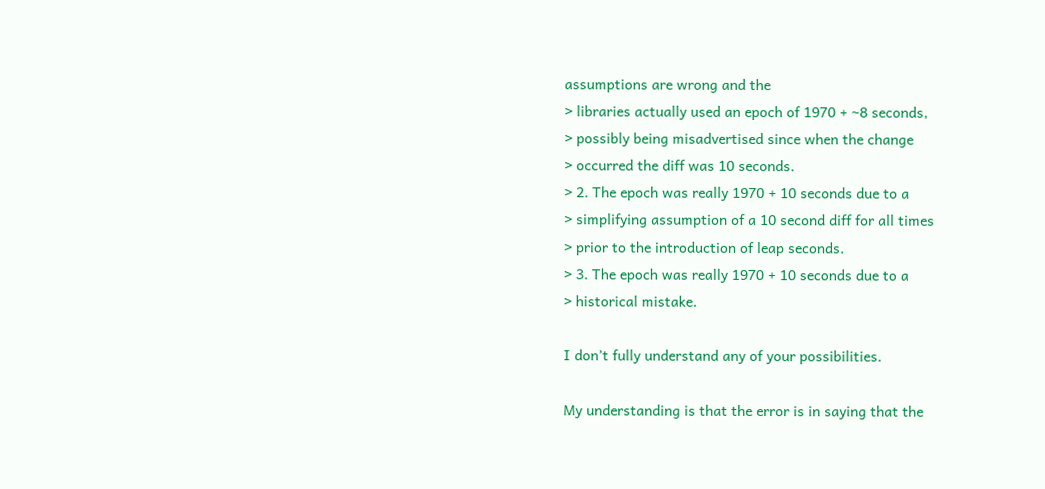assumptions are wrong and the
> libraries actually used an epoch of 1970 + ~8 seconds,
> possibly being misadvertised since when the change
> occurred the diff was 10 seconds.
> 2. The epoch was really 1970 + 10 seconds due to a
> simplifying assumption of a 10 second diff for all times
> prior to the introduction of leap seconds.
> 3. The epoch was really 1970 + 10 seconds due to a
> historical mistake.

I don’t fully understand any of your possibilities.

My understanding is that the error is in saying that the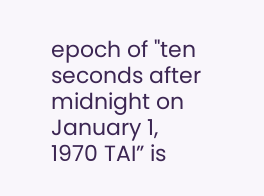epoch of "ten seconds after midnight on January 1,
1970 TAI” is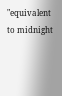"equivalent to midnight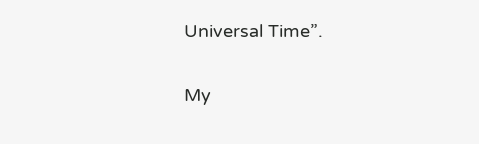Universal Time”.

My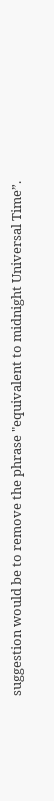suggestion would be to remove the phrase "equivalent to midnight Universal Time”.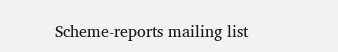Scheme-reports mailing list